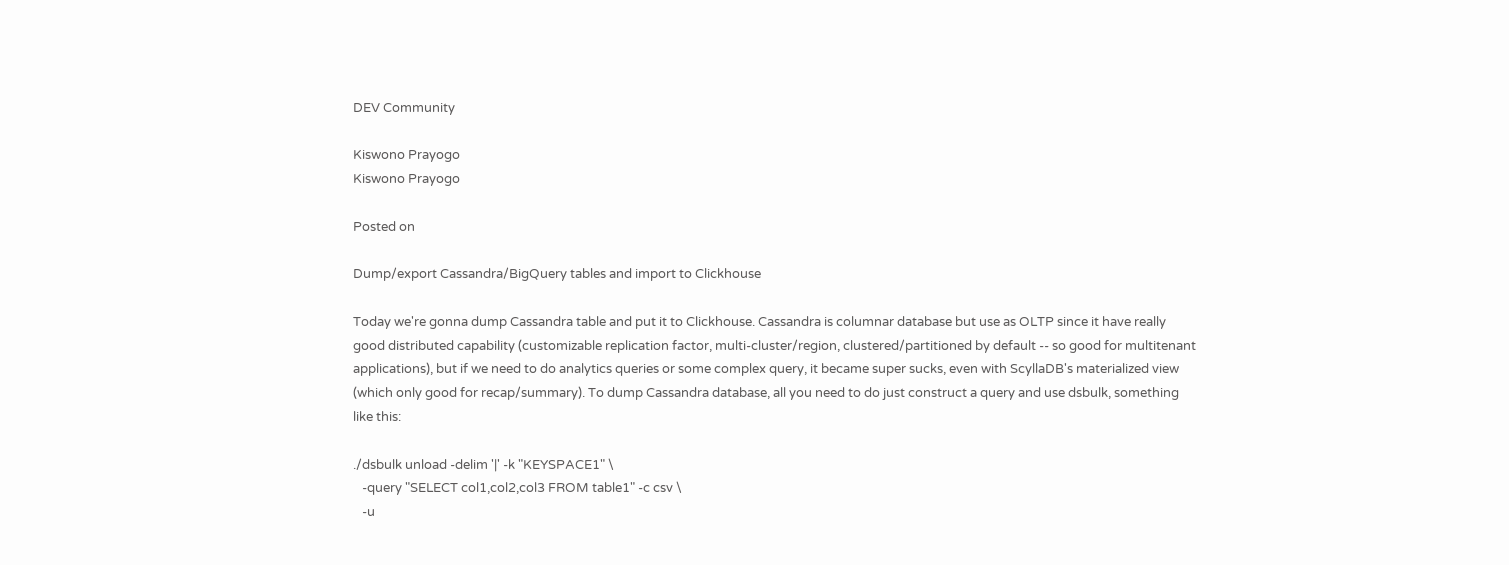DEV Community

Kiswono Prayogo
Kiswono Prayogo

Posted on

Dump/export Cassandra/BigQuery tables and import to Clickhouse

Today we're gonna dump Cassandra table and put it to Clickhouse. Cassandra is columnar database but use as OLTP since it have really good distributed capability (customizable replication factor, multi-cluster/region, clustered/partitioned by default -- so good for multitenant applications), but if we need to do analytics queries or some complex query, it became super sucks, even with ScyllaDB's materialized view (which only good for recap/summary). To dump Cassandra database, all you need to do just construct a query and use dsbulk, something like this:

./dsbulk unload -delim '|' -k "KEYSPACE1" \
   -query "SELECT col1,col2,col3 FROM table1" -c csv \
   -u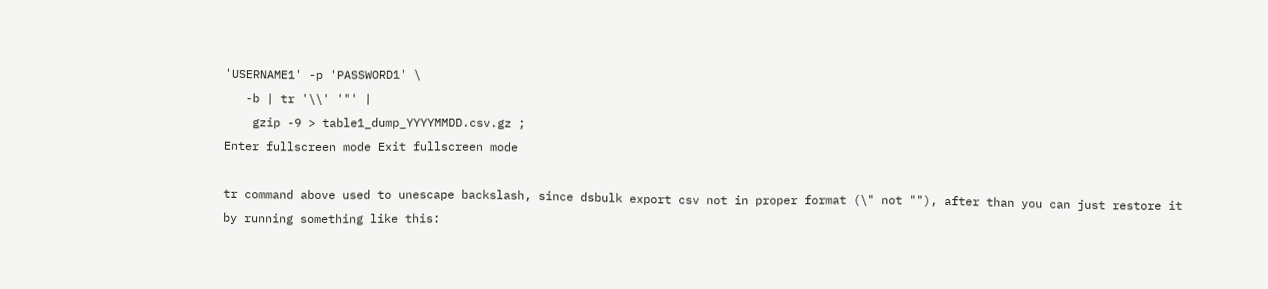'USERNAME1' -p 'PASSWORD1' \
   -b | tr '\\' '"' |
    gzip -9 > table1_dump_YYYYMMDD.csv.gz ;
Enter fullscreen mode Exit fullscreen mode

tr command above used to unescape backslash, since dsbulk export csv not in proper format (\" not ""), after than you can just restore it by running something like this: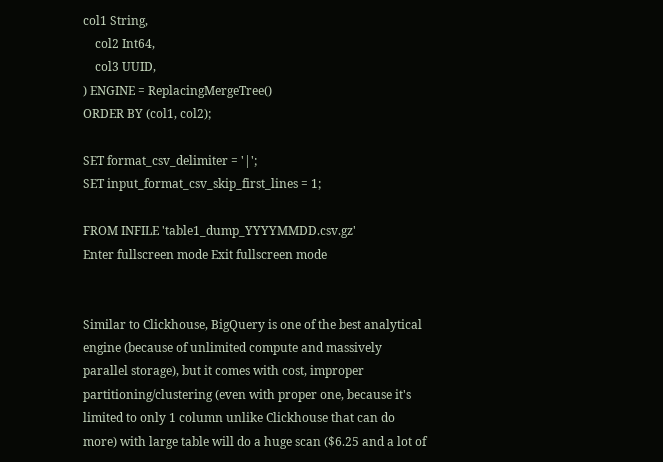col1 String,
    col2 Int64,
    col3 UUID,
) ENGINE = ReplacingMergeTree()
ORDER BY (col1, col2);

SET format_csv_delimiter = '|';
SET input_format_csv_skip_first_lines = 1;

FROM INFILE 'table1_dump_YYYYMMDD.csv.gz'
Enter fullscreen mode Exit fullscreen mode


Similar to Clickhouse, BigQuery is one of the best analytical engine (because of unlimited compute and massively parallel storage), but it comes with cost, improper partitioning/clustering (even with proper one, because it's limited to only 1 column unlike Clickhouse that can do more) with large table will do a huge scan ($6.25 and a lot of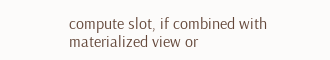compute slot, if combined with materialized view or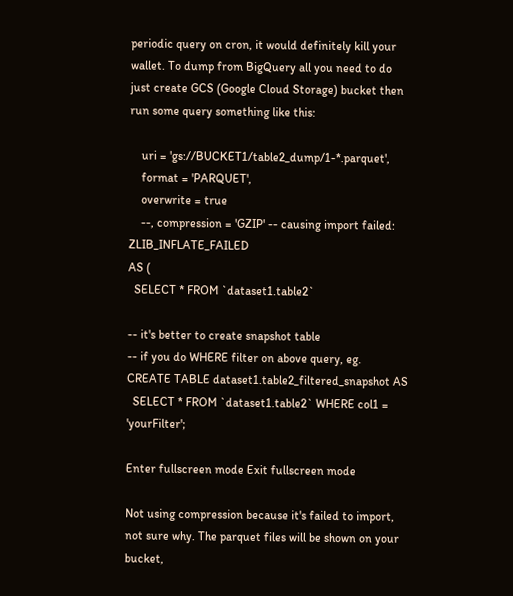periodic query on cron, it would definitely kill your wallet. To dump from BigQuery all you need to do just create GCS (Google Cloud Storage) bucket then run some query something like this:

    uri = 'gs://BUCKET1/table2_dump/1-*.parquet',
    format = 'PARQUET',
    overwrite = true
    --, compression = 'GZIP' -- causing import failed: ZLIB_INFLATE_FAILED
AS (
  SELECT * FROM `dataset1.table2`

-- it's better to create snapshot table
-- if you do WHERE filter on above query, eg.
CREATE TABLE dataset1.table2_filtered_snapshot AS
  SELECT * FROM `dataset1.table2` WHERE col1 = 'yourFilter';

Enter fullscreen mode Exit fullscreen mode

Not using compression because it's failed to import, not sure why. The parquet files will be shown on your bucket,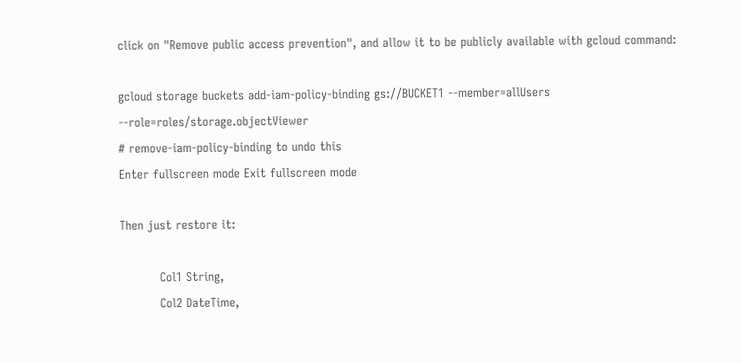click on "Remove public access prevention", and allow it to be publicly available with gcloud command:

gcloud storage buckets add-iam-policy-binding gs://BUCKET1 --member=allUsers --role=roles/storage.objectViewer
# remove-iam-policy-binding to undo this
Enter fullscreen mode Exit fullscreen mode

Then just restore it:

          Col1 String,
          Col2 DateTime,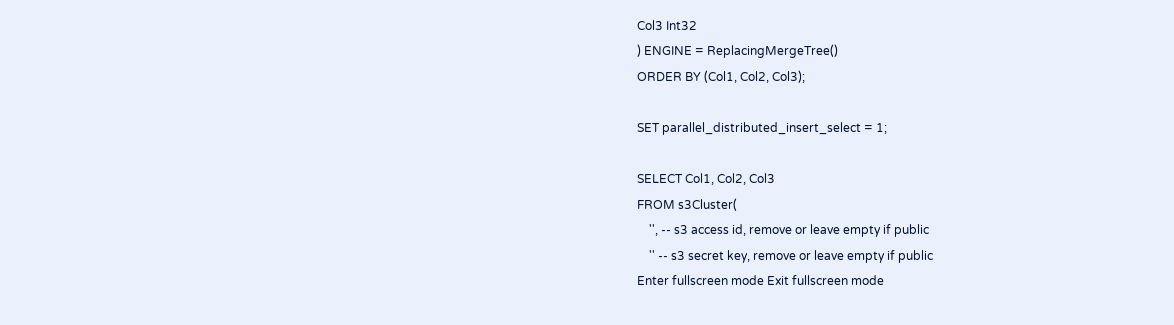Col3 Int32
) ENGINE = ReplacingMergeTree()
ORDER BY (Col1, Col2, Col3);

SET parallel_distributed_insert_select = 1;

SELECT Col1, Col2, Col3
FROM s3Cluster(
    '', -- s3 access id, remove or leave empty if public
    '' -- s3 secret key, remove or leave empty if public
Enter fullscreen mode Exit fullscreen mode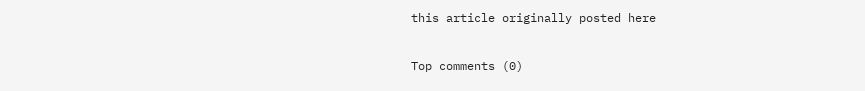this article originally posted here

Top comments (0)